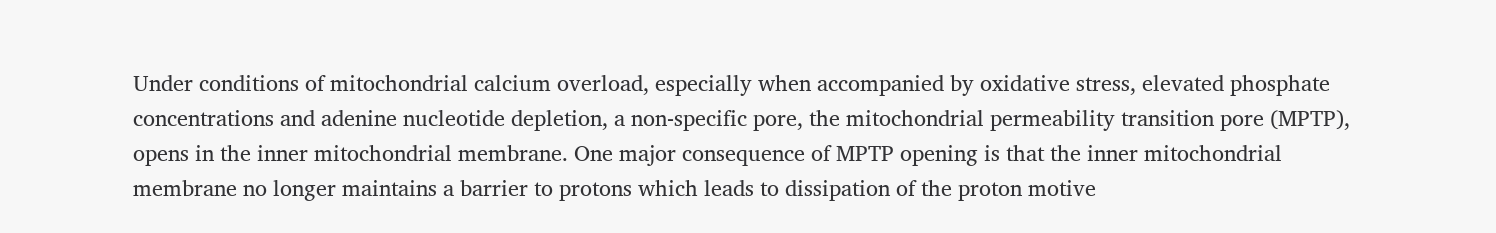Under conditions of mitochondrial calcium overload, especially when accompanied by oxidative stress, elevated phosphate concentrations and adenine nucleotide depletion, a non-specific pore, the mitochondrial permeability transition pore (MPTP), opens in the inner mitochondrial membrane. One major consequence of MPTP opening is that the inner mitochondrial membrane no longer maintains a barrier to protons which leads to dissipation of the proton motive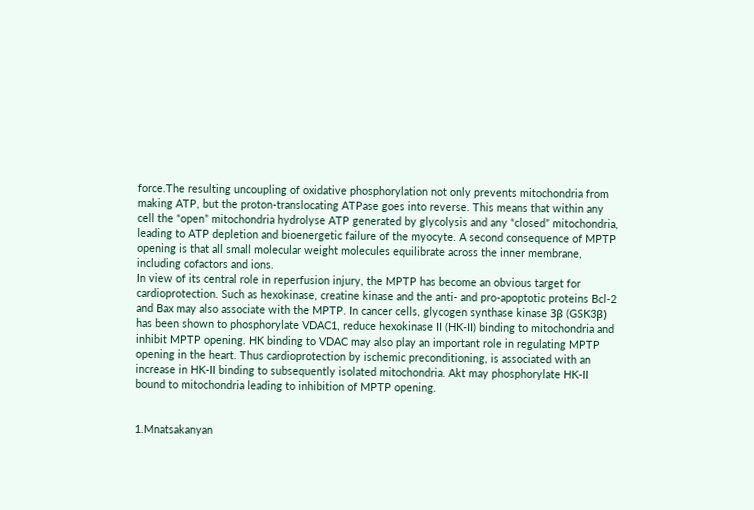force.The resulting uncoupling of oxidative phosphorylation not only prevents mitochondria from making ATP, but the proton-translocating ATPase goes into reverse. This means that within any cell the “open” mitochondria hydrolyse ATP generated by glycolysis and any “closed” mitochondria, leading to ATP depletion and bioenergetic failure of the myocyte. A second consequence of MPTP opening is that all small molecular weight molecules equilibrate across the inner membrane, including cofactors and ions.
In view of its central role in reperfusion injury, the MPTP has become an obvious target for cardioprotection. Such as hexokinase, creatine kinase and the anti- and pro-apoptotic proteins Bcl-2 and Bax may also associate with the MPTP. In cancer cells, glycogen synthase kinase 3β (GSK3β) has been shown to phosphorylate VDAC1, reduce hexokinase II (HK-II) binding to mitochondria and inhibit MPTP opening. HK binding to VDAC may also play an important role in regulating MPTP opening in the heart. Thus cardioprotection by ischemic preconditioning, is associated with an increase in HK-II binding to subsequently isolated mitochondria. Akt may phosphorylate HK-II bound to mitochondria leading to inhibition of MPTP opening.


1.Mnatsakanyan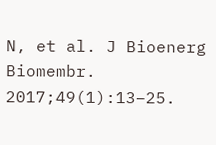N, et al. J Bioenerg Biomembr. 2017;49(1):13–25.